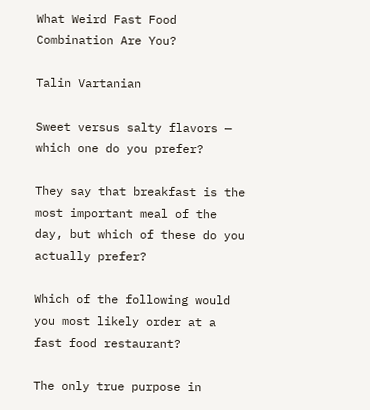What Weird Fast Food Combination Are You?

Talin Vartanian

Sweet versus salty flavors — which one do you prefer?

They say that breakfast is the most important meal of the day, but which of these do you actually prefer?

Which of the following would you most likely order at a fast food restaurant?

The only true purpose in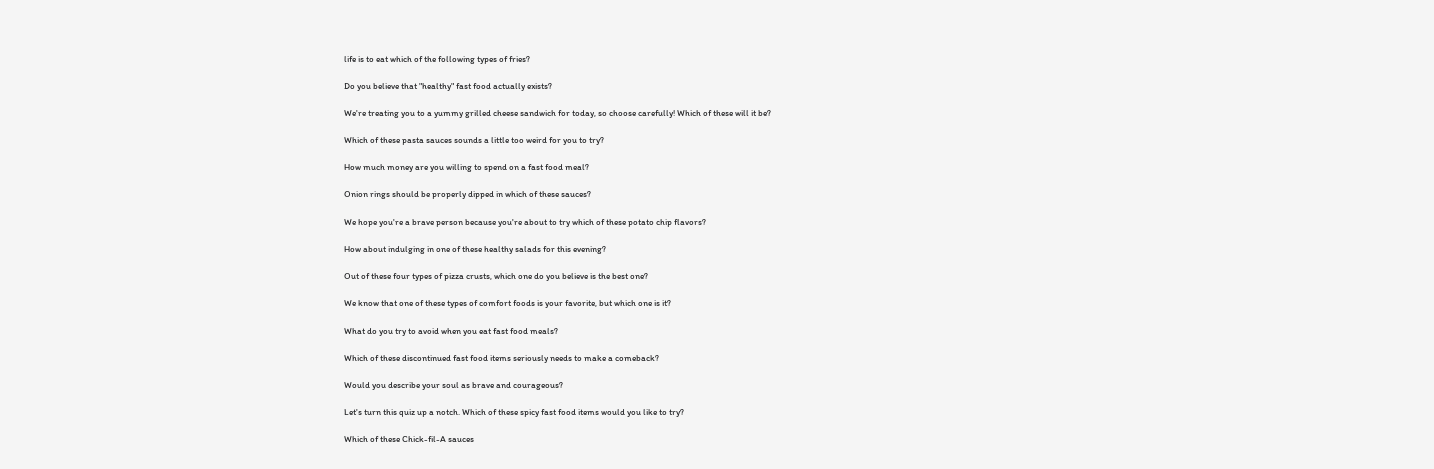life is to eat which of the following types of fries?

Do you believe that "healthy" fast food actually exists?

We're treating you to a yummy grilled cheese sandwich for today, so choose carefully! Which of these will it be?

Which of these pasta sauces sounds a little too weird for you to try?

How much money are you willing to spend on a fast food meal?

Onion rings should be properly dipped in which of these sauces?

We hope you're a brave person because you're about to try which of these potato chip flavors?

How about indulging in one of these healthy salads for this evening?

Out of these four types of pizza crusts, which one do you believe is the best one?

We know that one of these types of comfort foods is your favorite, but which one is it?

What do you try to avoid when you eat fast food meals?

Which of these discontinued fast food items seriously needs to make a comeback?

Would you describe your soul as brave and courageous?

Let's turn this quiz up a notch. Which of these spicy fast food items would you like to try?

Which of these Chick-fil-A sauces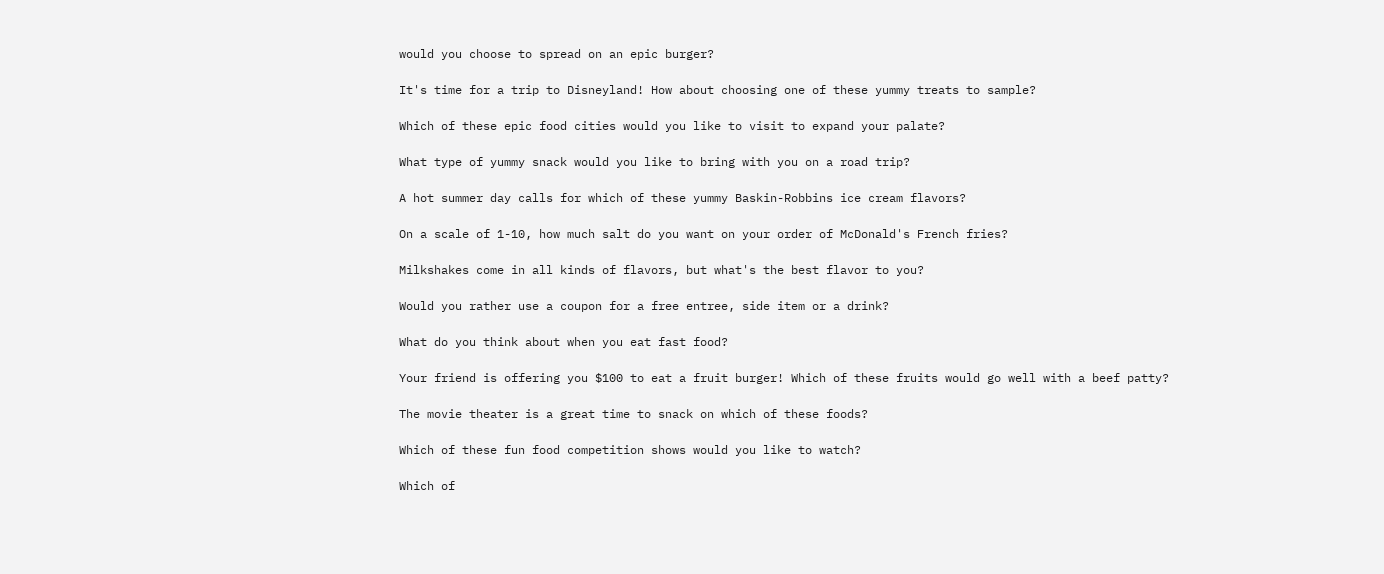would you choose to spread on an epic burger?

It's time for a trip to Disneyland! How about choosing one of these yummy treats to sample?

Which of these epic food cities would you like to visit to expand your palate?

What type of yummy snack would you like to bring with you on a road trip?

A hot summer day calls for which of these yummy Baskin-Robbins ice cream flavors?

On a scale of 1-10, how much salt do you want on your order of McDonald's French fries?

Milkshakes come in all kinds of flavors, but what's the best flavor to you?

Would you rather use a coupon for a free entree, side item or a drink?

What do you think about when you eat fast food?

Your friend is offering you $100 to eat a fruit burger! Which of these fruits would go well with a beef patty?

The movie theater is a great time to snack on which of these foods?

Which of these fun food competition shows would you like to watch?

Which of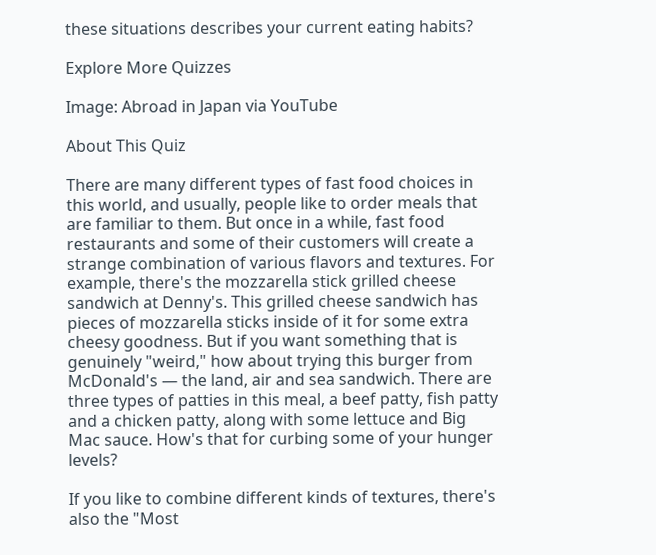these situations describes your current eating habits?

Explore More Quizzes

Image: Abroad in Japan via YouTube

About This Quiz

There are many different types of fast food choices in this world, and usually, people like to order meals that are familiar to them. But once in a while, fast food restaurants and some of their customers will create a strange combination of various flavors and textures. For example, there's the mozzarella stick grilled cheese sandwich at Denny's. This grilled cheese sandwich has pieces of mozzarella sticks inside of it for some extra cheesy goodness. But if you want something that is genuinely "weird," how about trying this burger from McDonald's — the land, air and sea sandwich. There are three types of patties in this meal, a beef patty, fish patty and a chicken patty, along with some lettuce and Big Mac sauce. How's that for curbing some of your hunger levels?

If you like to combine different kinds of textures, there's also the "Most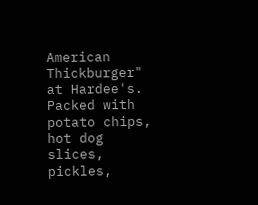American Thickburger" at Hardee's. Packed with potato chips, hot dog slices, pickles,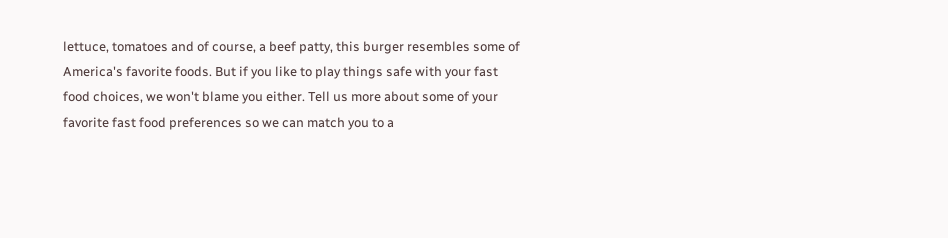lettuce, tomatoes and of course, a beef patty, this burger resembles some of America's favorite foods. But if you like to play things safe with your fast food choices, we won't blame you either. Tell us more about some of your favorite fast food preferences so we can match you to a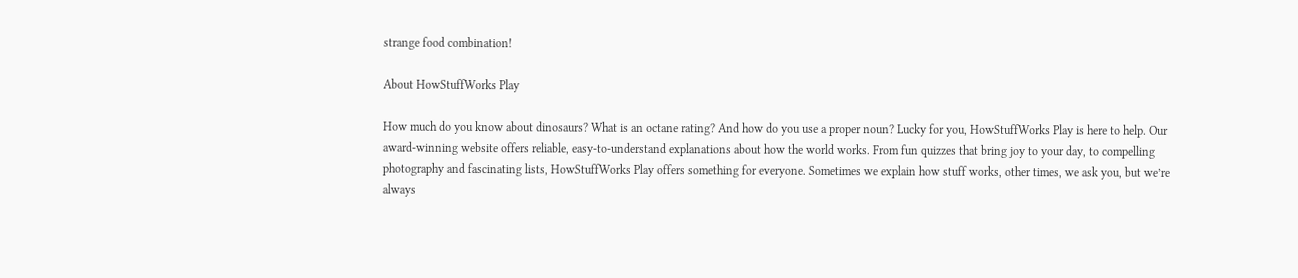strange food combination!

About HowStuffWorks Play

How much do you know about dinosaurs? What is an octane rating? And how do you use a proper noun? Lucky for you, HowStuffWorks Play is here to help. Our award-winning website offers reliable, easy-to-understand explanations about how the world works. From fun quizzes that bring joy to your day, to compelling photography and fascinating lists, HowStuffWorks Play offers something for everyone. Sometimes we explain how stuff works, other times, we ask you, but we’re always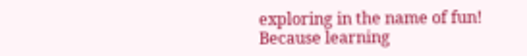exploring in the name of fun! Because learning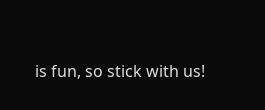is fun, so stick with us!